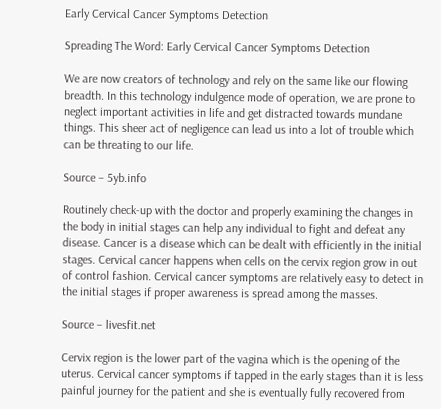Early Cervical Cancer Symptoms Detection

Spreading The Word: Early Cervical Cancer Symptoms Detection

We are now creators of technology and rely on the same like our flowing breadth. In this technology indulgence mode of operation, we are prone to neglect important activities in life and get distracted towards mundane things. This sheer act of negligence can lead us into a lot of trouble which can be threating to our life.

Source – 5yb.info

Routinely check-up with the doctor and properly examining the changes in the body in initial stages can help any individual to fight and defeat any disease. Cancer is a disease which can be dealt with efficiently in the initial stages. Cervical cancer happens when cells on the cervix region grow in out of control fashion. Cervical cancer symptoms are relatively easy to detect in the initial stages if proper awareness is spread among the masses.

Source – livesfit.net

Cervix region is the lower part of the vagina which is the opening of the uterus. Cervical cancer symptoms if tapped in the early stages than it is less painful journey for the patient and she is eventually fully recovered from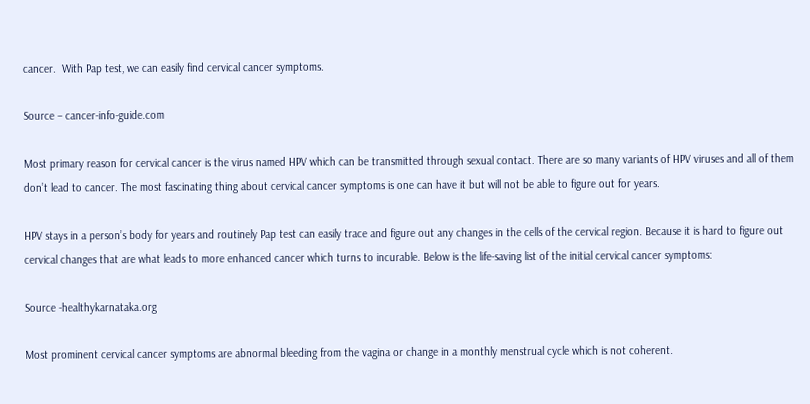cancer.  With Pap test, we can easily find cervical cancer symptoms.

Source – cancer-info-guide.com

Most primary reason for cervical cancer is the virus named HPV which can be transmitted through sexual contact. There are so many variants of HPV viruses and all of them don’t lead to cancer. The most fascinating thing about cervical cancer symptoms is one can have it but will not be able to figure out for years.

HPV stays in a person’s body for years and routinely Pap test can easily trace and figure out any changes in the cells of the cervical region. Because it is hard to figure out cervical changes that are what leads to more enhanced cancer which turns to incurable. Below is the life-saving list of the initial cervical cancer symptoms:

Source -healthykarnataka.org

Most prominent cervical cancer symptoms are abnormal bleeding from the vagina or change in a monthly menstrual cycle which is not coherent.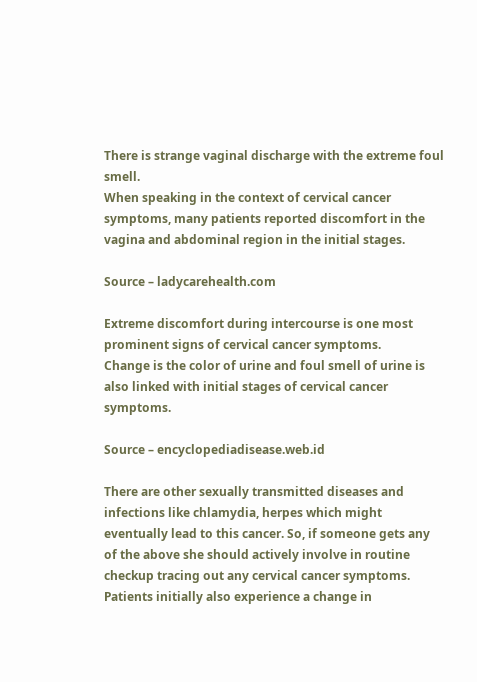There is strange vaginal discharge with the extreme foul smell.
When speaking in the context of cervical cancer symptoms, many patients reported discomfort in the vagina and abdominal region in the initial stages.

Source – ladycarehealth.com

Extreme discomfort during intercourse is one most prominent signs of cervical cancer symptoms.
Change is the color of urine and foul smell of urine is also linked with initial stages of cervical cancer symptoms.

Source – encyclopediadisease.web.id

There are other sexually transmitted diseases and infections like chlamydia, herpes which might eventually lead to this cancer. So, if someone gets any of the above she should actively involve in routine checkup tracing out any cervical cancer symptoms.
Patients initially also experience a change in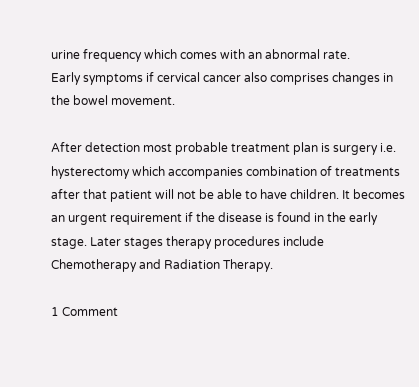urine frequency which comes with an abnormal rate.
Early symptoms if cervical cancer also comprises changes in the bowel movement.

After detection most probable treatment plan is surgery i.e. hysterectomy which accompanies combination of treatments after that patient will not be able to have children. It becomes an urgent requirement if the disease is found in the early stage. Later stages therapy procedures include Chemotherapy and Radiation Therapy.

1 Comment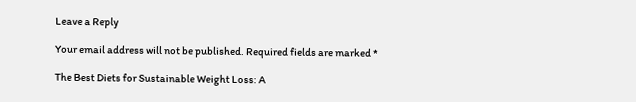Leave a Reply

Your email address will not be published. Required fields are marked *

The Best Diets for Sustainable Weight Loss: A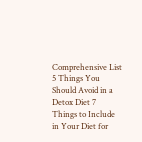Comprehensive List 5 Things You Should Avoid in a Detox Diet 7 Things to Include in Your Diet for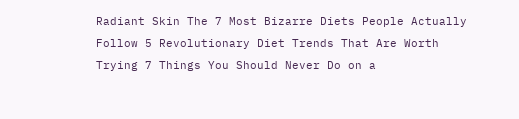Radiant Skin The 7 Most Bizarre Diets People Actually Follow 5 Revolutionary Diet Trends That Are Worth Trying 7 Things You Should Never Do on a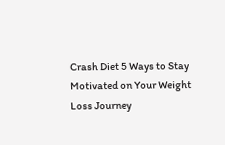Crash Diet 5 Ways to Stay Motivated on Your Weight Loss Journey